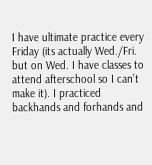I have ultimate practice every Friday (its actually Wed./Fri. but on Wed. I have classes to attend afterschool so I can’t make it). I practiced backhands and forhands and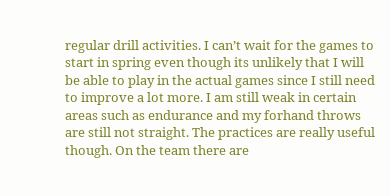regular drill activities. I can’t wait for the games to start in spring even though its unlikely that I will be able to play in the actual games since I still need to improve a lot more. I am still weak in certain areas such as endurance and my forhand throws are still not straight. The practices are really useful though. On the team there are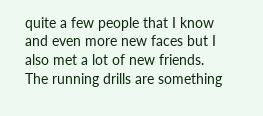quite a few people that I know and even more new faces but I also met a lot of new friends. The running drills are something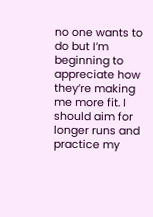no one wants to do but I’m beginning to appreciate how they’re making me more fit. I should aim for longer runs and practice my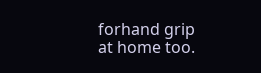forhand grip at home too.